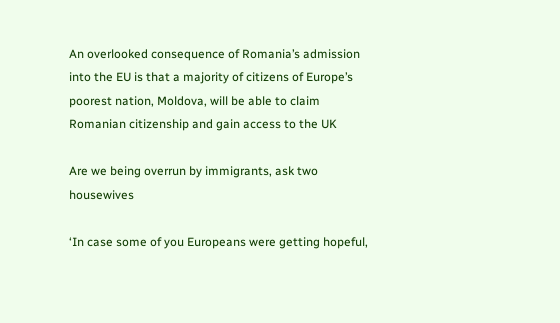An overlooked consequence of Romania’s admission into the EU is that a majority of citizens of Europe’s poorest nation, Moldova, will be able to claim Romanian citizenship and gain access to the UK

Are we being overrun by immigrants, ask two housewives

‘In case some of you Europeans were getting hopeful,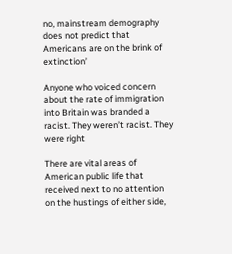no, mainstream demography does not predict that Americans are on the brink of extinction’

Anyone who voiced concern about the rate of immigration into Britain was branded a racist. They weren’t racist. They were right

There are vital areas of American public life that received next to no attention on the hustings of either side,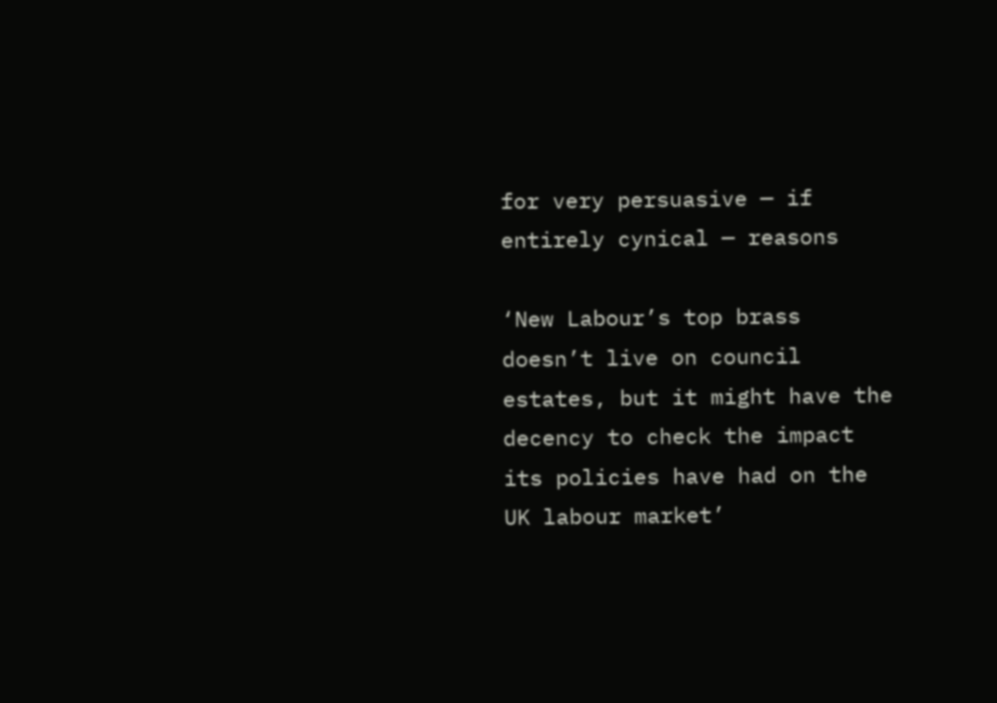for very persuasive — if entirely cynical — reasons

‘New Labour’s top brass doesn’t live on council estates, but it might have the decency to check the impact its policies have had on the UK labour market’